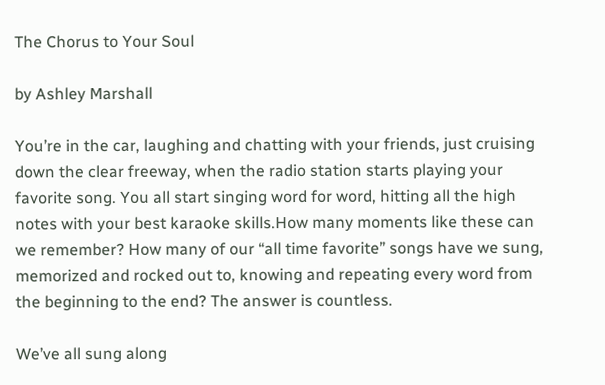The Chorus to Your Soul

by Ashley Marshall

You’re in the car, laughing and chatting with your friends, just cruising down the clear freeway, when the radio station starts playing your favorite song. You all start singing word for word, hitting all the high notes with your best karaoke skills.How many moments like these can we remember? How many of our “all time favorite” songs have we sung, memorized and rocked out to, knowing and repeating every word from the beginning to the end? The answer is countless.

We’ve all sung along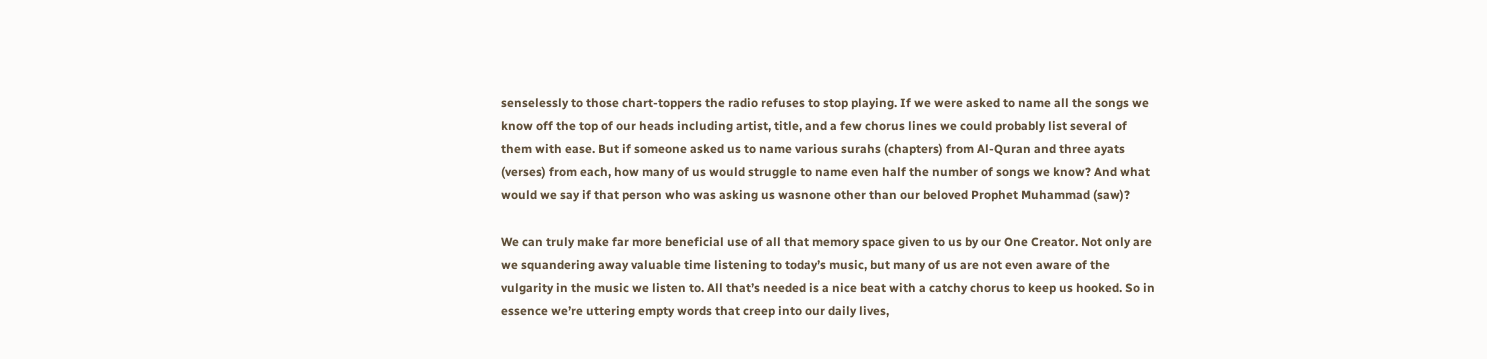senselessly to those chart-toppers the radio refuses to stop playing. If we were asked to name all the songs we know off the top of our heads including artist, title, and a few chorus lines we could probably list several of them with ease. But if someone asked us to name various surahs (chapters) from Al-Quran and three ayats (verses) from each, how many of us would struggle to name even half the number of songs we know? And what would we say if that person who was asking us wasnone other than our beloved Prophet Muhammad (saw)?

We can truly make far more beneficial use of all that memory space given to us by our One Creator. Not only are we squandering away valuable time listening to today’s music, but many of us are not even aware of the vulgarity in the music we listen to. All that’s needed is a nice beat with a catchy chorus to keep us hooked. So in essence we’re uttering empty words that creep into our daily lives,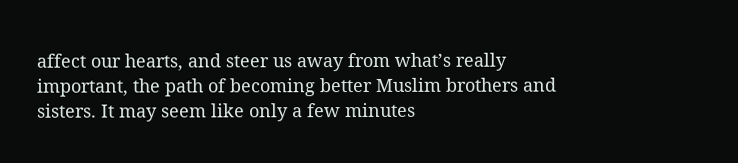affect our hearts, and steer us away from what’s really important, the path of becoming better Muslim brothers and sisters. It may seem like only a few minutes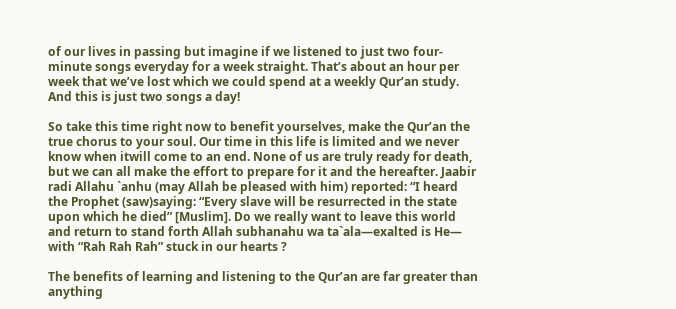of our lives in passing but imagine if we listened to just two four-minute songs everyday for a week straight. That’s about an hour per week that we’ve lost which we could spend at a weekly Qur’an study. And this is just two songs a day!

So take this time right now to benefit yourselves, make the Qur’an the true chorus to your soul. Our time in this life is limited and we never know when itwill come to an end. None of us are truly ready for death, but we can all make the effort to prepare for it and the hereafter. Jaabir radi Allahu `anhu (may Allah be pleased with him) reported: “I heard the Prophet (saw)saying: “Every slave will be resurrected in the state upon which he died” [Muslim]. Do we really want to leave this world and return to stand forth Allah subhanahu wa ta`ala—exalted is He— with “Rah Rah Rah” stuck in our hearts ?

The benefits of learning and listening to the Qur’an are far greater than anything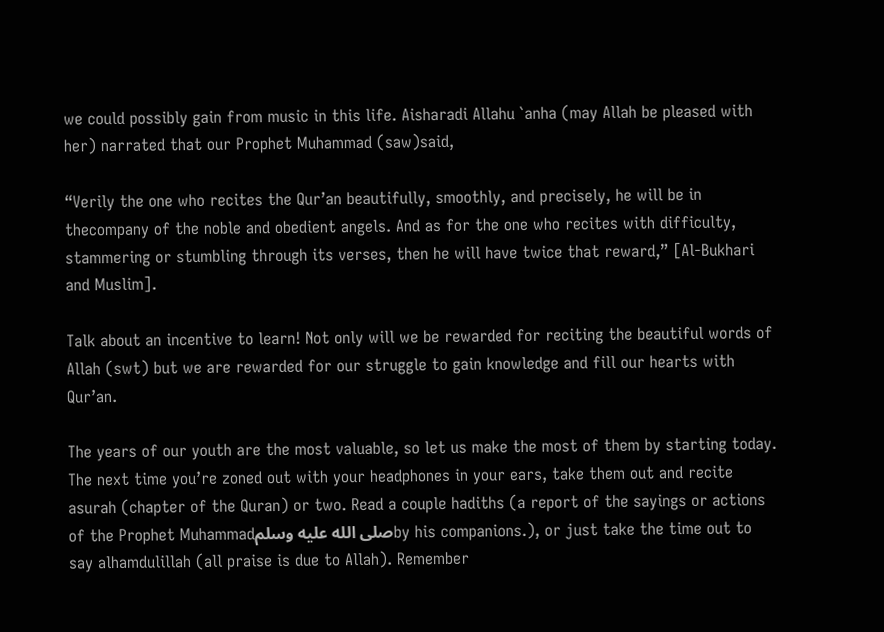we could possibly gain from music in this life. Aisharadi Allahu `anha (may Allah be pleased with her) narrated that our Prophet Muhammad (saw)said,

“Verily the one who recites the Qur’an beautifully, smoothly, and precisely, he will be in thecompany of the noble and obedient angels. And as for the one who recites with difficulty, stammering or stumbling through its verses, then he will have twice that reward,” [Al-Bukhari and Muslim].

Talk about an incentive to learn! Not only will we be rewarded for reciting the beautiful words of Allah (swt) but we are rewarded for our struggle to gain knowledge and fill our hearts with Qur’an.

The years of our youth are the most valuable, so let us make the most of them by starting today. The next time you’re zoned out with your headphones in your ears, take them out and recite asurah (chapter of the Quran) or two. Read a couple hadiths (a report of the sayings or actions of the Prophet Muhammadصلى الله عليه وسلمby his companions.), or just take the time out to say alhamdulillah (all praise is due to Allah). Remember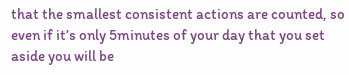that the smallest consistent actions are counted, so even if it’s only 5minutes of your day that you set aside you will be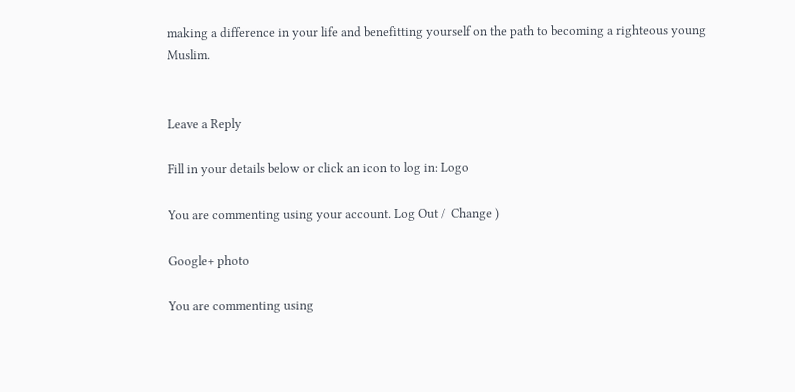making a difference in your life and benefitting yourself on the path to becoming a righteous young Muslim.


Leave a Reply

Fill in your details below or click an icon to log in: Logo

You are commenting using your account. Log Out /  Change )

Google+ photo

You are commenting using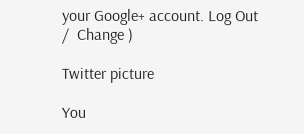your Google+ account. Log Out /  Change )

Twitter picture

You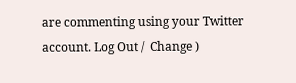are commenting using your Twitter account. Log Out /  Change )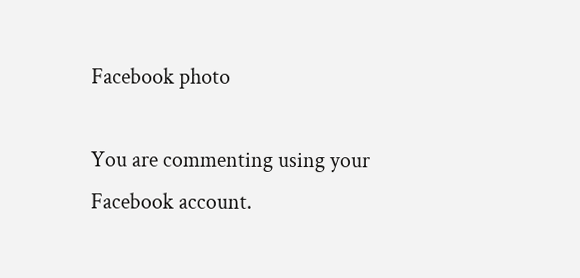Facebook photo

You are commenting using your Facebook account.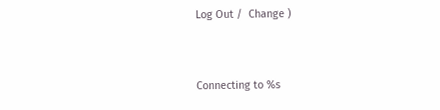Log Out /  Change )


Connecting to %s